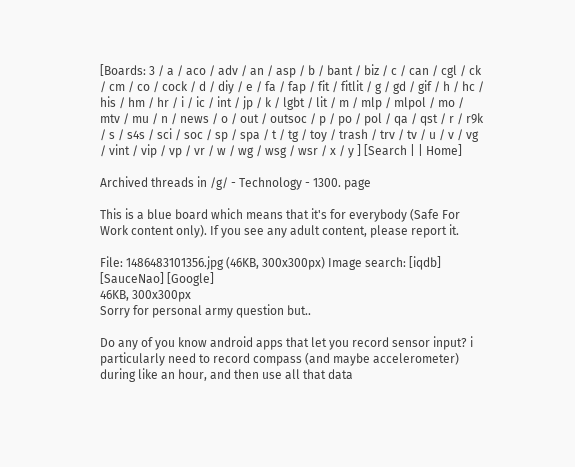[Boards: 3 / a / aco / adv / an / asp / b / bant / biz / c / can / cgl / ck / cm / co / cock / d / diy / e / fa / fap / fit / fitlit / g / gd / gif / h / hc / his / hm / hr / i / ic / int / jp / k / lgbt / lit / m / mlp / mlpol / mo / mtv / mu / n / news / o / out / outsoc / p / po / pol / qa / qst / r / r9k / s / s4s / sci / soc / sp / spa / t / tg / toy / trash / trv / tv / u / v / vg / vint / vip / vp / vr / w / wg / wsg / wsr / x / y ] [Search | | Home]

Archived threads in /g/ - Technology - 1300. page

This is a blue board which means that it's for everybody (Safe For Work content only). If you see any adult content, please report it.

File: 1486483101356.jpg (46KB, 300x300px) Image search: [iqdb] [SauceNao] [Google]
46KB, 300x300px
Sorry for personal army question but..

Do any of you know android apps that let you record sensor input? i particularly need to record compass (and maybe accelerometer) during like an hour, and then use all that data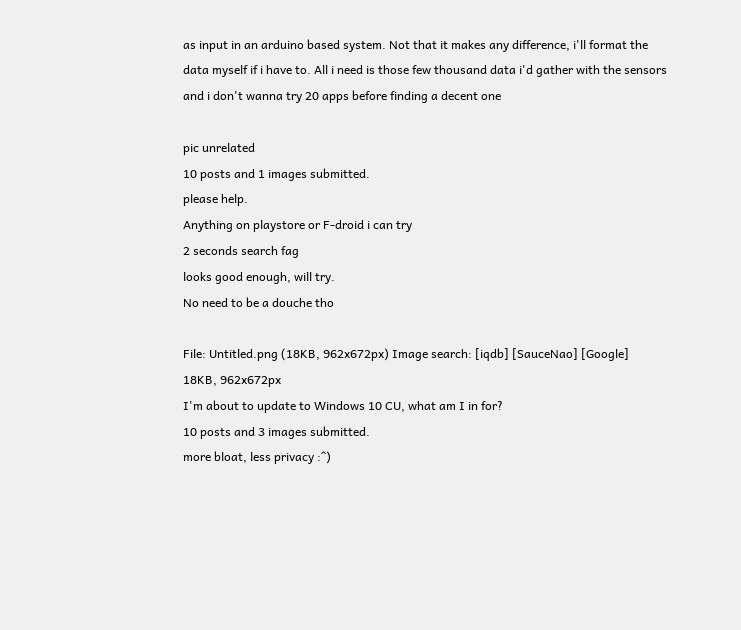as input in an arduino based system. Not that it makes any difference, i'll format the data myself if i have to. All i need is those few thousand data i'd gather with the sensors and i don't wanna try 20 apps before finding a decent one

pic unrelated
10 posts and 1 images submitted.
please help.
Anything on playstore or F-droid i can try
2 seconds search fag
looks good enough, will try.
No need to be a douche tho

File: Untitled.png (18KB, 962x672px) Image search: [iqdb] [SauceNao] [Google]
18KB, 962x672px
I'm about to update to Windows 10 CU, what am I in for?
10 posts and 3 images submitted.
more bloat, less privacy :^)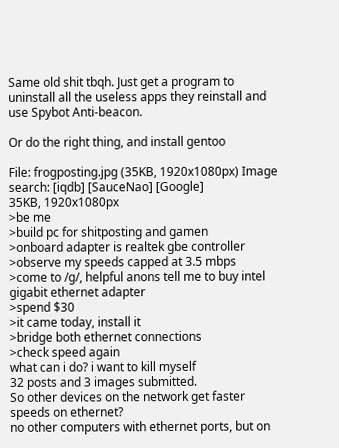Same old shit tbqh. Just get a program to uninstall all the useless apps they reinstall and use Spybot Anti-beacon.

Or do the right thing, and install gentoo

File: frogposting.jpg (35KB, 1920x1080px) Image search: [iqdb] [SauceNao] [Google]
35KB, 1920x1080px
>be me
>build pc for shitposting and gamen
>onboard adapter is realtek gbe controller
>observe my speeds capped at 3.5 mbps
>come to /g/, helpful anons tell me to buy intel gigabit ethernet adapter
>spend $30
>it came today, install it
>bridge both ethernet connections
>check speed again
what can i do? i want to kill myself
32 posts and 3 images submitted.
So other devices on the network get faster speeds on ethernet?
no other computers with ethernet ports, but on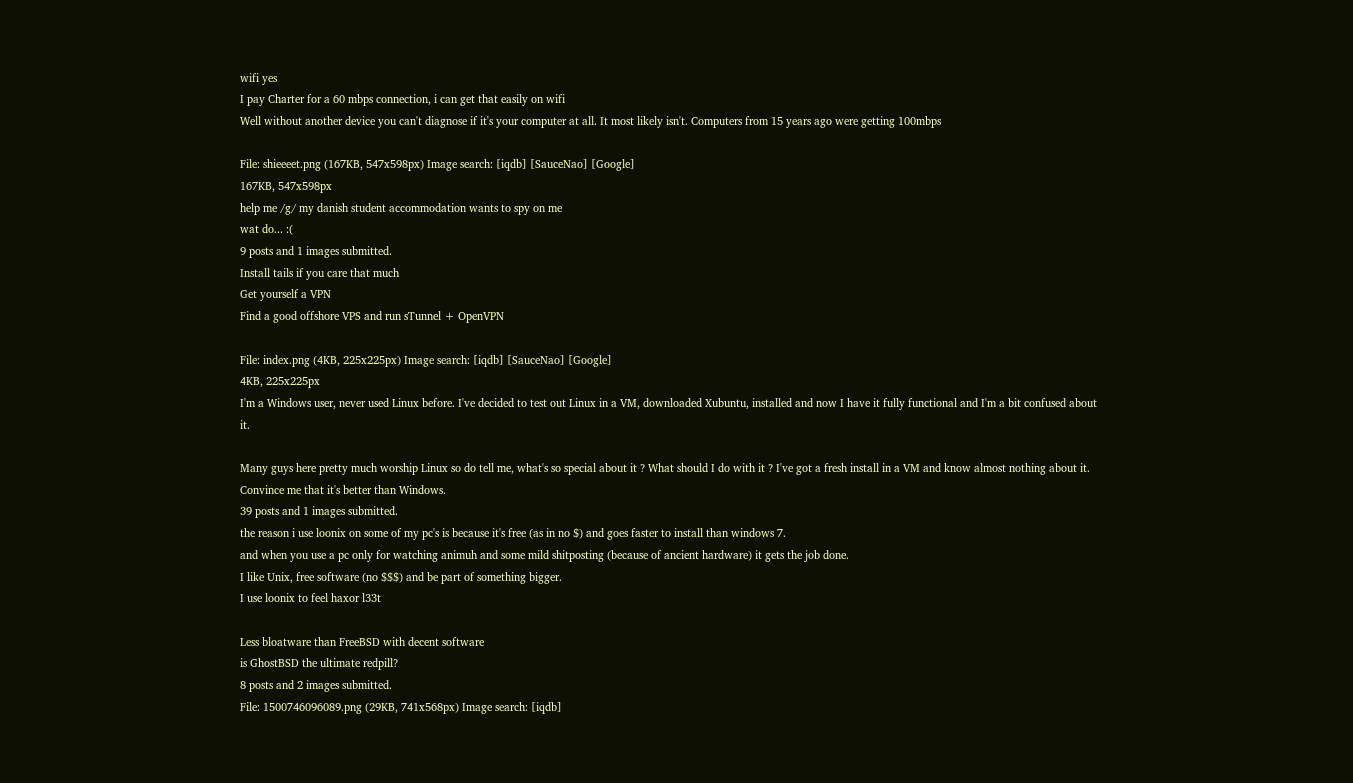wifi yes
I pay Charter for a 60 mbps connection, i can get that easily on wifi
Well without another device you can't diagnose if it's your computer at all. It most likely isn't. Computers from 15 years ago were getting 100mbps

File: shieeeet.png (167KB, 547x598px) Image search: [iqdb] [SauceNao] [Google]
167KB, 547x598px
help me /g/ my danish student accommodation wants to spy on me
wat do... :(
9 posts and 1 images submitted.
Install tails if you care that much
Get yourself a VPN
Find a good offshore VPS and run sTunnel + OpenVPN

File: index.png (4KB, 225x225px) Image search: [iqdb] [SauceNao] [Google]
4KB, 225x225px
I'm a Windows user, never used Linux before. I've decided to test out Linux in a VM, downloaded Xubuntu, installed and now I have it fully functional and I'm a bit confused about it.

Many guys here pretty much worship Linux so do tell me, what's so special about it ? What should I do with it ? I've got a fresh install in a VM and know almost nothing about it. Convince me that it's better than Windows.
39 posts and 1 images submitted.
the reason i use loonix on some of my pc's is because it's free (as in no $) and goes faster to install than windows 7.
and when you use a pc only for watching animuh and some mild shitposting (because of ancient hardware) it gets the job done.
I like Unix, free software (no $$$) and be part of something bigger.
I use loonix to feel haxor l33t

Less bloatware than FreeBSD with decent software
is GhostBSD the ultimate redpill?
8 posts and 2 images submitted.
File: 1500746096089.png (29KB, 741x568px) Image search: [iqdb]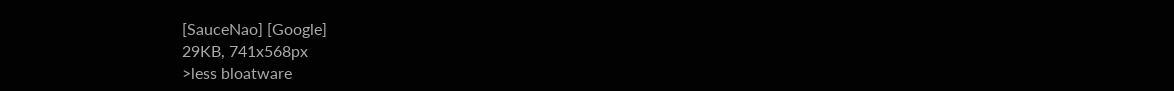[SauceNao] [Google]
29KB, 741x568px
>less bloatware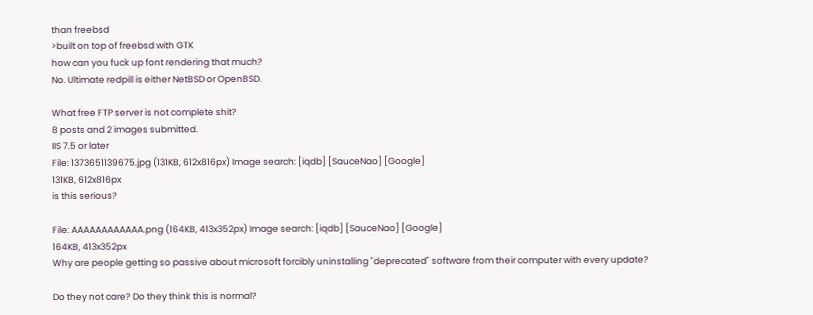than freebsd
>built on top of freebsd with GTK
how can you fuck up font rendering that much?
No. Ultimate redpill is either NetBSD or OpenBSD.

What free FTP server is not complete shit?
8 posts and 2 images submitted.
IIS 7.5 or later
File: 1373651139675.jpg (131KB, 612x816px) Image search: [iqdb] [SauceNao] [Google]
131KB, 612x816px
is this serious?

File: AAAAAAAAAAAA.png (164KB, 413x352px) Image search: [iqdb] [SauceNao] [Google]
164KB, 413x352px
Why are people getting so passive about microsoft forcibly uninstalling "deprecated" software from their computer with every update?

Do they not care? Do they think this is normal?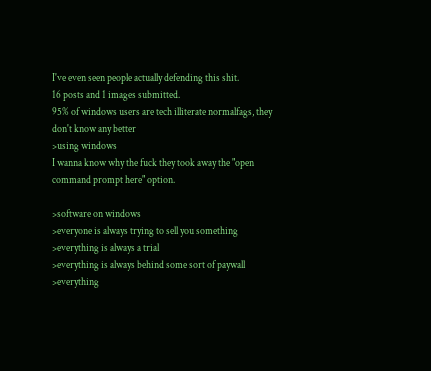I've even seen people actually defending this shit.
16 posts and 1 images submitted.
95% of windows users are tech illiterate normalfags, they don't know any better
>using windows
I wanna know why the fuck they took away the "open command prompt here" option.

>software on windows
>everyone is always trying to sell you something
>everything is always a trial
>everything is always behind some sort of paywall
>everything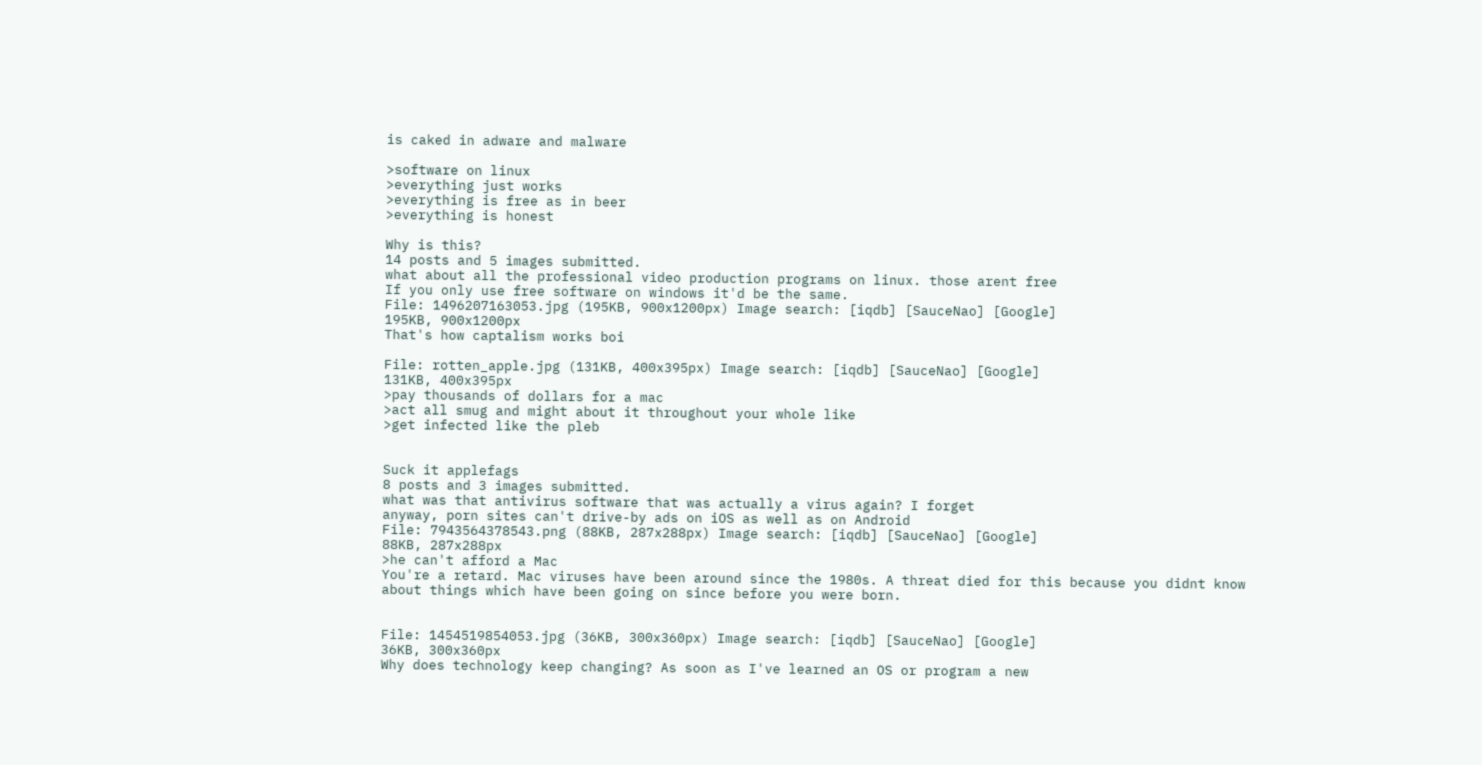is caked in adware and malware

>software on linux
>everything just works
>everything is free as in beer
>everything is honest

Why is this?
14 posts and 5 images submitted.
what about all the professional video production programs on linux. those arent free
If you only use free software on windows it'd be the same.
File: 1496207163053.jpg (195KB, 900x1200px) Image search: [iqdb] [SauceNao] [Google]
195KB, 900x1200px
That's how captalism works boi

File: rotten_apple.jpg (131KB, 400x395px) Image search: [iqdb] [SauceNao] [Google]
131KB, 400x395px
>pay thousands of dollars for a mac
>act all smug and might about it throughout your whole like
>get infected like the pleb


Suck it applefags
8 posts and 3 images submitted.
what was that antivirus software that was actually a virus again? I forget
anyway, porn sites can't drive-by ads on iOS as well as on Android
File: 7943564378543.png (88KB, 287x288px) Image search: [iqdb] [SauceNao] [Google]
88KB, 287x288px
>he can't afford a Mac
You're a retard. Mac viruses have been around since the 1980s. A threat died for this because you didnt know about things which have been going on since before you were born.


File: 1454519854053.jpg (36KB, 300x360px) Image search: [iqdb] [SauceNao] [Google]
36KB, 300x360px
Why does technology keep changing? As soon as I've learned an OS or program a new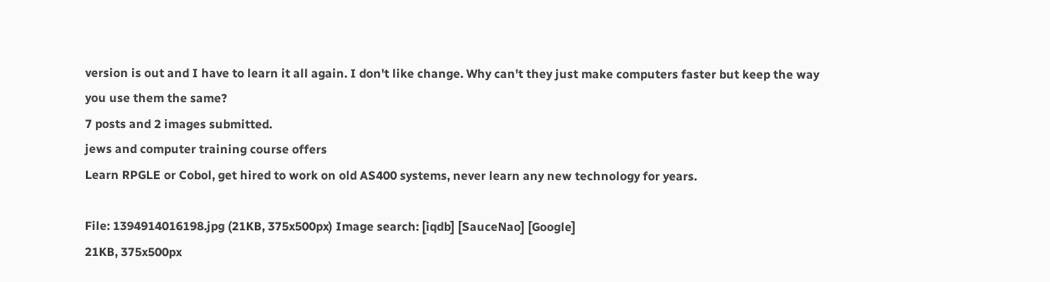version is out and I have to learn it all again. I don't like change. Why can't they just make computers faster but keep the way you use them the same?
7 posts and 2 images submitted.
jews and computer training course offers
Learn RPGLE or Cobol, get hired to work on old AS400 systems, never learn any new technology for years.

File: 1394914016198.jpg (21KB, 375x500px) Image search: [iqdb] [SauceNao] [Google]
21KB, 375x500px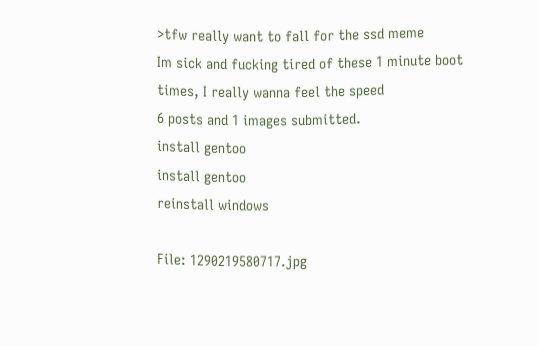>tfw really want to fall for the ssd meme
Im sick and fucking tired of these 1 minute boot times, I really wanna feel the speed
6 posts and 1 images submitted.
install gentoo
install gentoo
reinstall windows

File: 1290219580717.jpg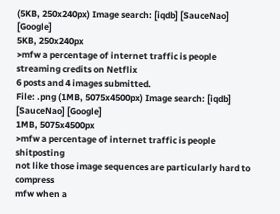(5KB, 250x240px) Image search: [iqdb] [SauceNao] [Google]
5KB, 250x240px
>mfw a percentage of internet traffic is people streaming credits on Netflix
6 posts and 4 images submitted.
File: .png (1MB, 5075x4500px) Image search: [iqdb] [SauceNao] [Google]
1MB, 5075x4500px
>mfw a percentage of internet traffic is people shitposting
not like those image sequences are particularly hard to compress
mfw when a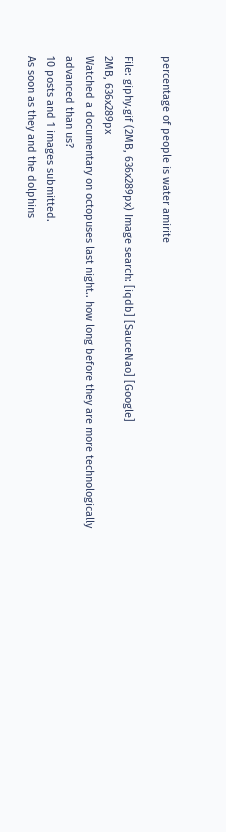percentage of people is water amirite

File: giphy.gif (2MB, 636x289px) Image search: [iqdb] [SauceNao] [Google]
2MB, 636x289px
Watched a documentary on octopuses last night.. how long before they are more technologically advanced than us?
10 posts and 1 images submitted.
As soon as they and the dolphins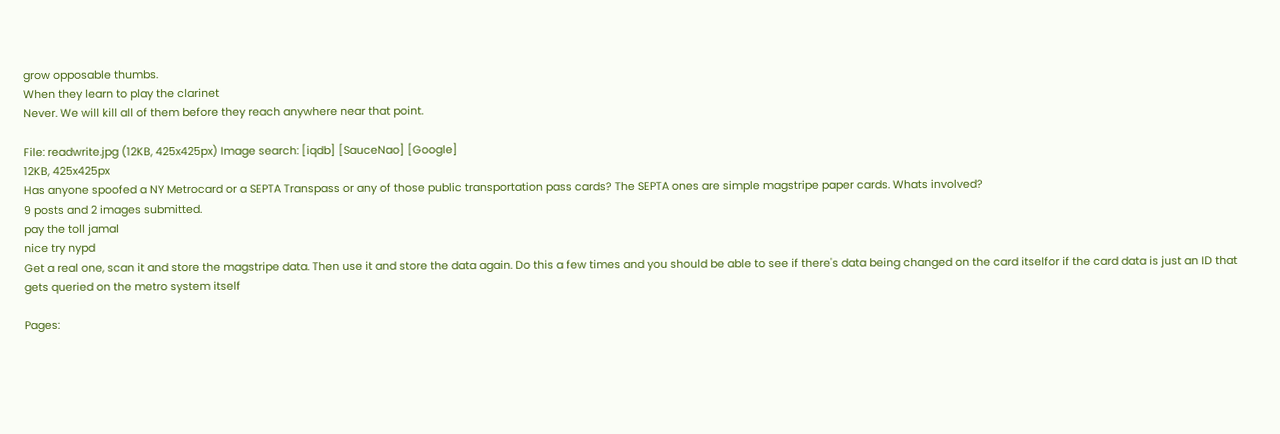grow opposable thumbs.
When they learn to play the clarinet
Never. We will kill all of them before they reach anywhere near that point.

File: readwrite.jpg (12KB, 425x425px) Image search: [iqdb] [SauceNao] [Google]
12KB, 425x425px
Has anyone spoofed a NY Metrocard or a SEPTA Transpass or any of those public transportation pass cards? The SEPTA ones are simple magstripe paper cards. Whats involved?
9 posts and 2 images submitted.
pay the toll jamal
nice try nypd
Get a real one, scan it and store the magstripe data. Then use it and store the data again. Do this a few times and you should be able to see if there's data being changed on the card itselfor if the card data is just an ID that gets queried on the metro system itself

Pages: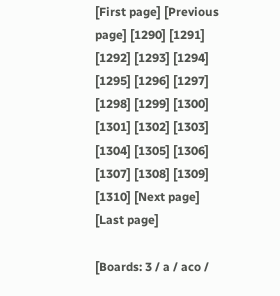[First page] [Previous page] [1290] [1291] [1292] [1293] [1294] [1295] [1296] [1297] [1298] [1299] [1300] [1301] [1302] [1303] [1304] [1305] [1306] [1307] [1308] [1309] [1310] [Next page] [Last page]

[Boards: 3 / a / aco /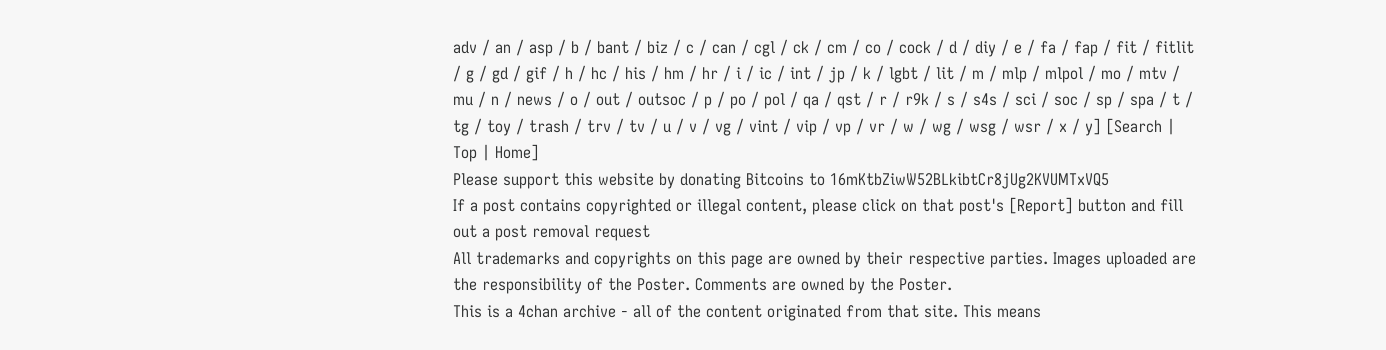adv / an / asp / b / bant / biz / c / can / cgl / ck / cm / co / cock / d / diy / e / fa / fap / fit / fitlit / g / gd / gif / h / hc / his / hm / hr / i / ic / int / jp / k / lgbt / lit / m / mlp / mlpol / mo / mtv / mu / n / news / o / out / outsoc / p / po / pol / qa / qst / r / r9k / s / s4s / sci / soc / sp / spa / t / tg / toy / trash / trv / tv / u / v / vg / vint / vip / vp / vr / w / wg / wsg / wsr / x / y] [Search | Top | Home]
Please support this website by donating Bitcoins to 16mKtbZiwW52BLkibtCr8jUg2KVUMTxVQ5
If a post contains copyrighted or illegal content, please click on that post's [Report] button and fill out a post removal request
All trademarks and copyrights on this page are owned by their respective parties. Images uploaded are the responsibility of the Poster. Comments are owned by the Poster.
This is a 4chan archive - all of the content originated from that site. This means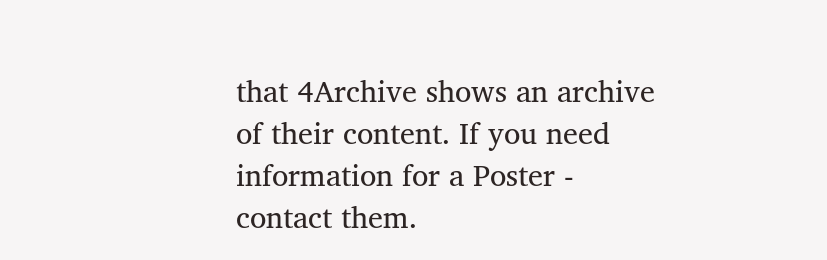that 4Archive shows an archive of their content. If you need information for a Poster - contact them.